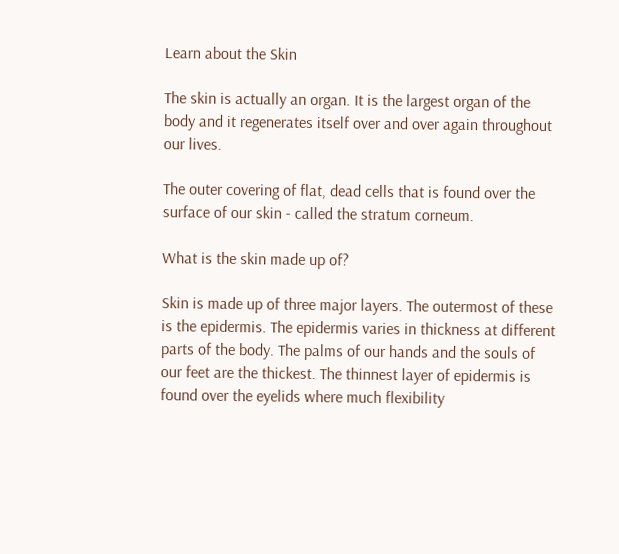Learn about the Skin

The skin is actually an organ. It is the largest organ of the body and it regenerates itself over and over again throughout our lives.

The outer covering of flat, dead cells that is found over the surface of our skin - called the stratum corneum.

What is the skin made up of?

Skin is made up of three major layers. The outermost of these is the epidermis. The epidermis varies in thickness at different parts of the body. The palms of our hands and the souls of our feet are the thickest. The thinnest layer of epidermis is found over the eyelids where much flexibility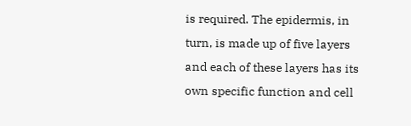is required. The epidermis, in turn, is made up of five layers and each of these layers has its own specific function and cell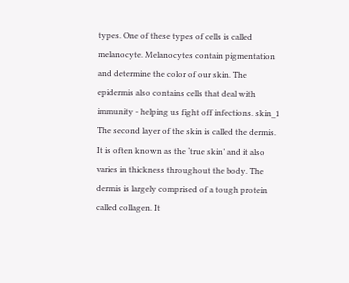types. One of these types of cells is called melanocyte. Melanocytes contain pigmentation and determine the color of our skin. The epidermis also contains cells that deal with immunity - helping us fight off infections. skin_1 The second layer of the skin is called the dermis. It is often known as the ‘true skin’ and it also varies in thickness throughout the body. The dermis is largely comprised of a tough protein called collagen. It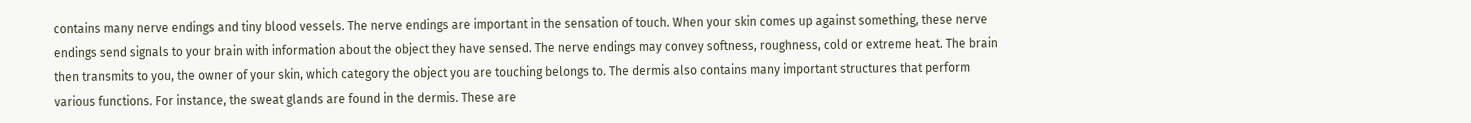contains many nerve endings and tiny blood vessels. The nerve endings are important in the sensation of touch. When your skin comes up against something, these nerve endings send signals to your brain with information about the object they have sensed. The nerve endings may convey softness, roughness, cold or extreme heat. The brain then transmits to you, the owner of your skin, which category the object you are touching belongs to. The dermis also contains many important structures that perform various functions. For instance, the sweat glands are found in the dermis. These are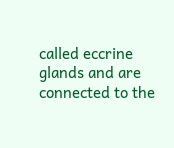called eccrine glands and are connected to the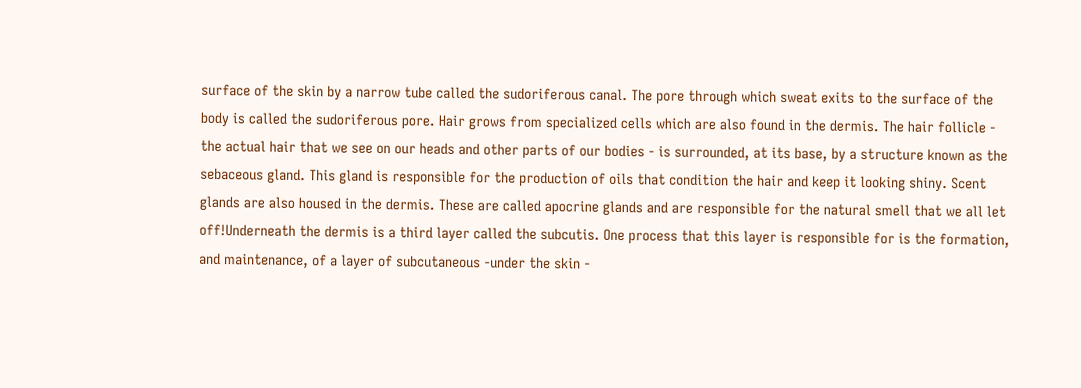surface of the skin by a narrow tube called the sudoriferous canal. The pore through which sweat exits to the surface of the body is called the sudoriferous pore. Hair grows from specialized cells which are also found in the dermis. The hair follicle - the actual hair that we see on our heads and other parts of our bodies - is surrounded, at its base, by a structure known as the sebaceous gland. This gland is responsible for the production of oils that condition the hair and keep it looking shiny. Scent glands are also housed in the dermis. These are called apocrine glands and are responsible for the natural smell that we all let off!Underneath the dermis is a third layer called the subcutis. One process that this layer is responsible for is the formation, and maintenance, of a layer of subcutaneous -under the skin -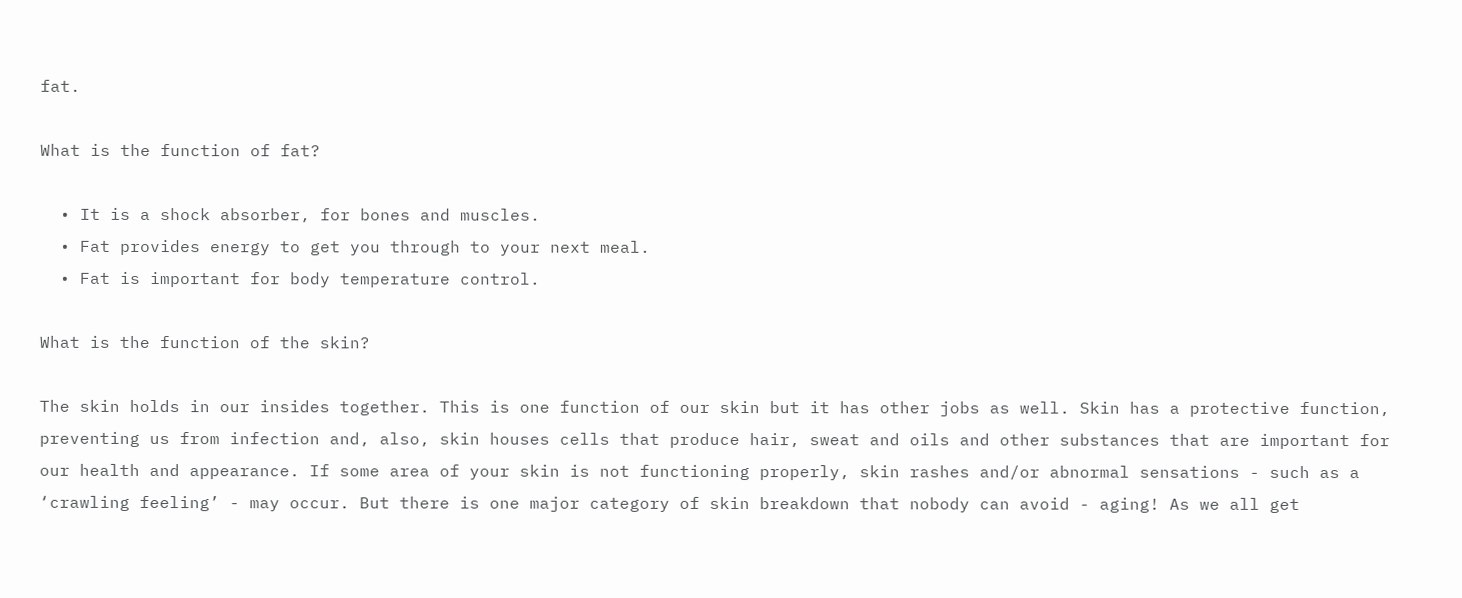fat.

What is the function of fat?

  • It is a shock absorber, for bones and muscles.
  • Fat provides energy to get you through to your next meal.
  • Fat is important for body temperature control.

What is the function of the skin?

The skin holds in our insides together. This is one function of our skin but it has other jobs as well. Skin has a protective function, preventing us from infection and, also, skin houses cells that produce hair, sweat and oils and other substances that are important for our health and appearance. If some area of your skin is not functioning properly, skin rashes and/or abnormal sensations - such as a ‘crawling feeling’ - may occur. But there is one major category of skin breakdown that nobody can avoid - aging! As we all get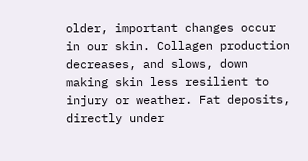older, important changes occur in our skin. Collagen production decreases, and slows, down making skin less resilient to injury or weather. Fat deposits, directly under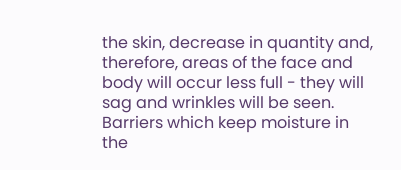the skin, decrease in quantity and, therefore, areas of the face and body will occur less full - they will sag and wrinkles will be seen. Barriers which keep moisture in the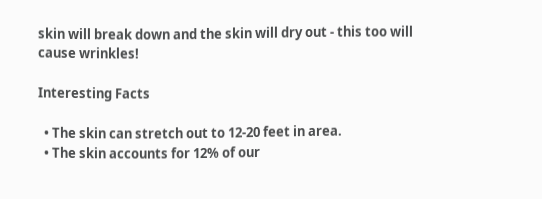skin will break down and the skin will dry out - this too will cause wrinkles!

Interesting Facts

  • The skin can stretch out to 12-20 feet in area.
  • The skin accounts for 12% of our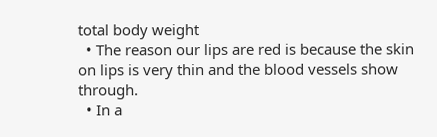total body weight
  • The reason our lips are red is because the skin on lips is very thin and the blood vessels show through.
  • In a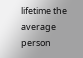lifetime the average person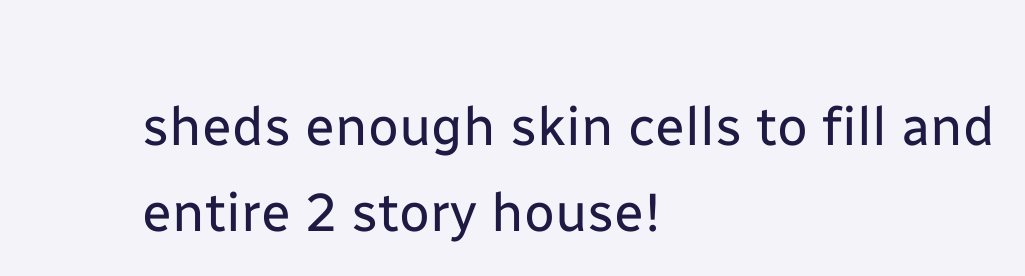sheds enough skin cells to fill and entire 2 story house!